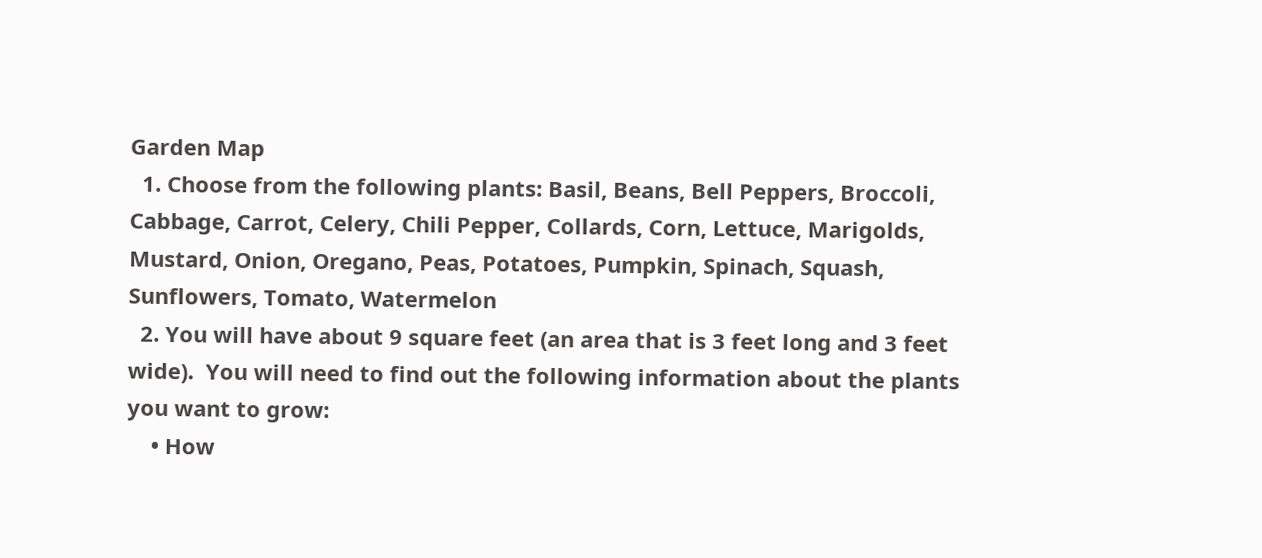Garden Map
  1. Choose from the following plants: Basil, Beans, Bell Peppers, Broccoli, Cabbage, Carrot, Celery, Chili Pepper, Collards, Corn, Lettuce, Marigolds, Mustard, Onion, Oregano, Peas, Potatoes, Pumpkin, Spinach, Squash, Sunflowers, Tomato, Watermelon
  2. You will have about 9 square feet (an area that is 3 feet long and 3 feet wide).  You will need to find out the following information about the plants you want to grow:
    • How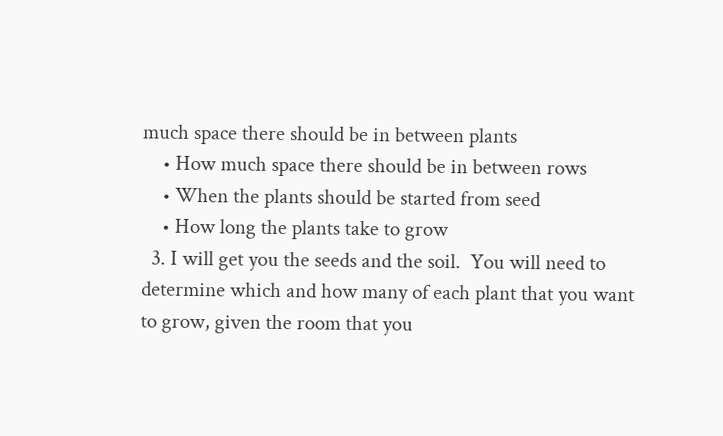much space there should be in between plants
    • How much space there should be in between rows
    • When the plants should be started from seed
    • How long the plants take to grow
  3. I will get you the seeds and the soil.  You will need to determine which and how many of each plant that you want to grow, given the room that you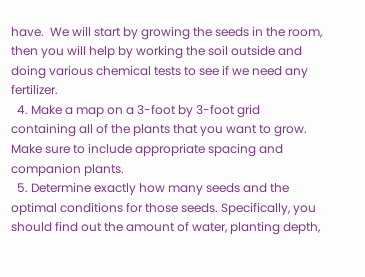have.  We will start by growing the seeds in the room, then you will help by working the soil outside and doing various chemical tests to see if we need any fertilizer.
  4. Make a map on a 3-foot by 3-foot grid containing all of the plants that you want to grow. Make sure to include appropriate spacing and companion plants.
  5. Determine exactly how many seeds and the optimal conditions for those seeds. Specifically, you should find out the amount of water, planting depth,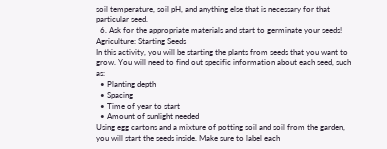soil temperature, soil pH, and anything else that is necessary for that particular seed.
  6. Ask for the appropriate materials and start to germinate your seeds!
Agriculture: Starting Seeds
In this activity, you will be starting the plants from seeds that you want to grow. You will need to find out specific information about each seed, such as:
  • Planting depth
  • Spacing
  • Time of year to start
  • Amount of sunlight needed
Using egg cartons and a mixture of potting soil and soil from the garden, you will start the seeds inside. Make sure to label each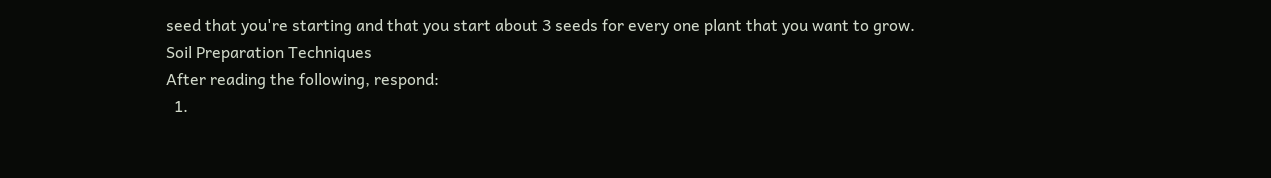seed that you're starting and that you start about 3 seeds for every one plant that you want to grow.
Soil Preparation Techniques
After reading the following, respond:
  1.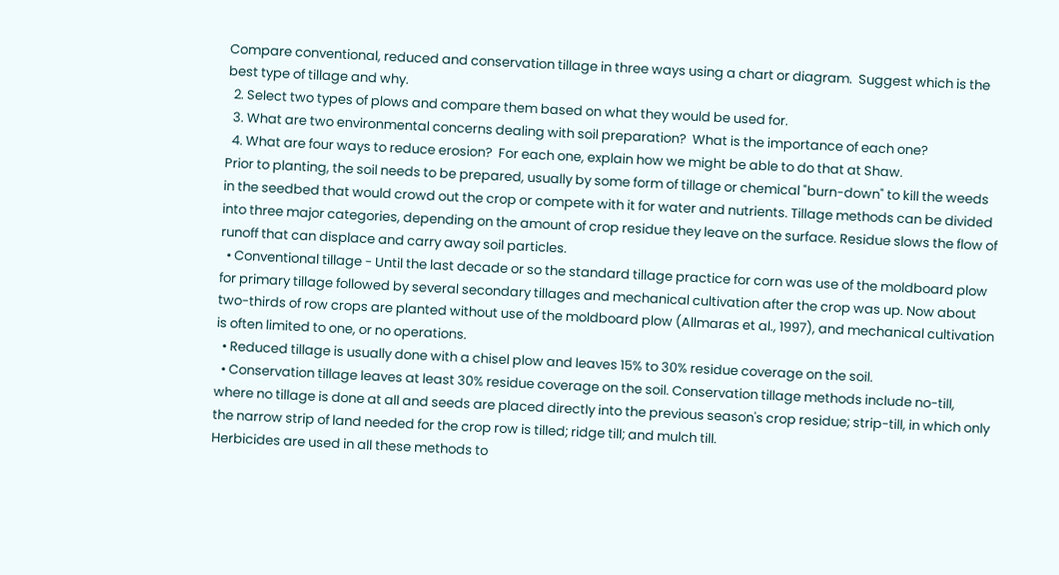Compare conventional, reduced and conservation tillage in three ways using a chart or diagram.  Suggest which is the best type of tillage and why.
  2. Select two types of plows and compare them based on what they would be used for.
  3. What are two environmental concerns dealing with soil preparation?  What is the importance of each one?
  4. What are four ways to reduce erosion?  For each one, explain how we might be able to do that at Shaw.
Prior to planting, the soil needs to be prepared, usually by some form of tillage or chemical "burn-down" to kill the weeds in the seedbed that would crowd out the crop or compete with it for water and nutrients. Tillage methods can be divided into three major categories, depending on the amount of crop residue they leave on the surface. Residue slows the flow of runoff that can displace and carry away soil particles.
  • Conventional tillage - Until the last decade or so the standard tillage practice for corn was use of the moldboard plow for primary tillage followed by several secondary tillages and mechanical cultivation after the crop was up. Now about two-thirds of row crops are planted without use of the moldboard plow (Allmaras et al., 1997), and mechanical cultivation is often limited to one, or no operations.
  • Reduced tillage is usually done with a chisel plow and leaves 15% to 30% residue coverage on the soil.
  • Conservation tillage leaves at least 30% residue coverage on the soil. Conservation tillage methods include no-till, where no tillage is done at all and seeds are placed directly into the previous season's crop residue; strip-till, in which only the narrow strip of land needed for the crop row is tilled; ridge till; and mulch till.
Herbicides are used in all these methods to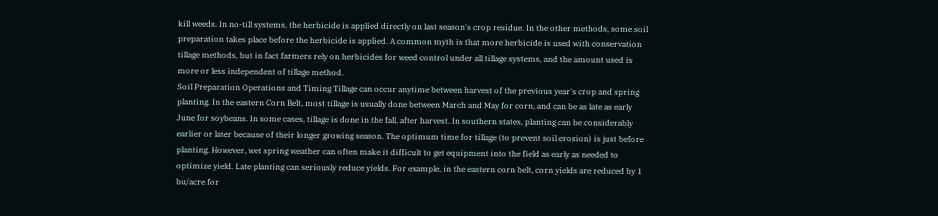kill weeds. In no-till systems, the herbicide is applied directly on last season's crop residue. In the other methods, some soil preparation takes place before the herbicide is applied. A common myth is that more herbicide is used with conservation tillage methods, but in fact farmers rely on herbicides for weed control under all tillage systems, and the amount used is more or less independent of tillage method.
Soil Preparation Operations and Timing Tillage can occur anytime between harvest of the previous year's crop and spring planting. In the eastern Corn Belt, most tillage is usually done between March and May for corn, and can be as late as early June for soybeans. In some cases, tillage is done in the fall, after harvest. In southern states, planting can be considerably earlier or later because of their longer growing season. The optimum time for tillage (to prevent soil erosion) is just before planting. However, wet spring weather can often make it difficult to get equipment into the field as early as needed to optimize yield. Late planting can seriously reduce yields. For example, in the eastern corn belt, corn yields are reduced by 1 bu/acre for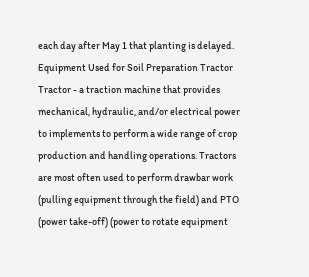each day after May 1 that planting is delayed. Equipment Used for Soil Preparation Tractor Tractor - a traction machine that provides mechanical, hydraulic, and/or electrical power to implements to perform a wide range of crop production and handling operations. Tractors are most often used to perform drawbar work (pulling equipment through the field) and PTO (power take-off) (power to rotate equipment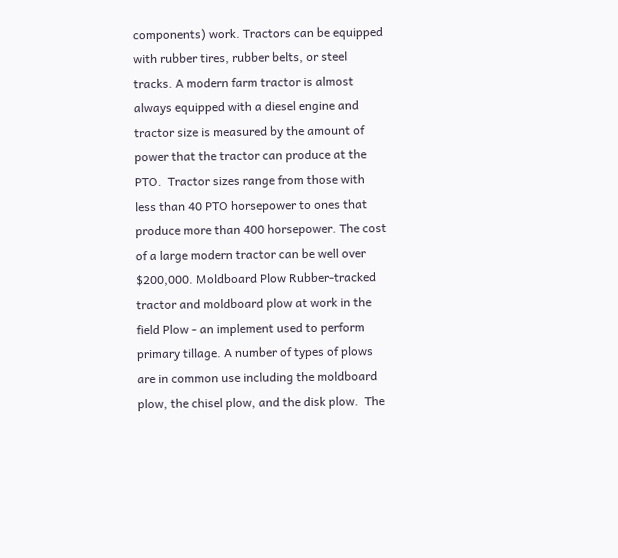components) work. Tractors can be equipped with rubber tires, rubber belts, or steel tracks. A modern farm tractor is almost always equipped with a diesel engine and tractor size is measured by the amount of power that the tractor can produce at the PTO.  Tractor sizes range from those with less than 40 PTO horsepower to ones that produce more than 400 horsepower. The cost of a large modern tractor can be well over $200,000. Moldboard Plow Rubber-tracked tractor and moldboard plow at work in the field Plow - an implement used to perform primary tillage. A number of types of plows are in common use including the moldboard plow, the chisel plow, and the disk plow.  The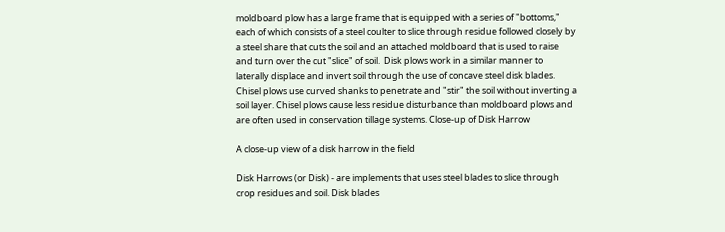moldboard plow has a large frame that is equipped with a series of "bottoms," each of which consists of a steel coulter to slice through residue followed closely by a steel share that cuts the soil and an attached moldboard that is used to raise and turn over the cut "slice" of soil.  Disk plows work in a similar manner to laterally displace and invert soil through the use of concave steel disk blades. Chisel plows use curved shanks to penetrate and "stir" the soil without inverting a soil layer. Chisel plows cause less residue disturbance than moldboard plows and are often used in conservation tillage systems. Close-up of Disk Harrow

A close-up view of a disk harrow in the field

Disk Harrows (or Disk) - are implements that uses steel blades to slice through crop residues and soil. Disk blades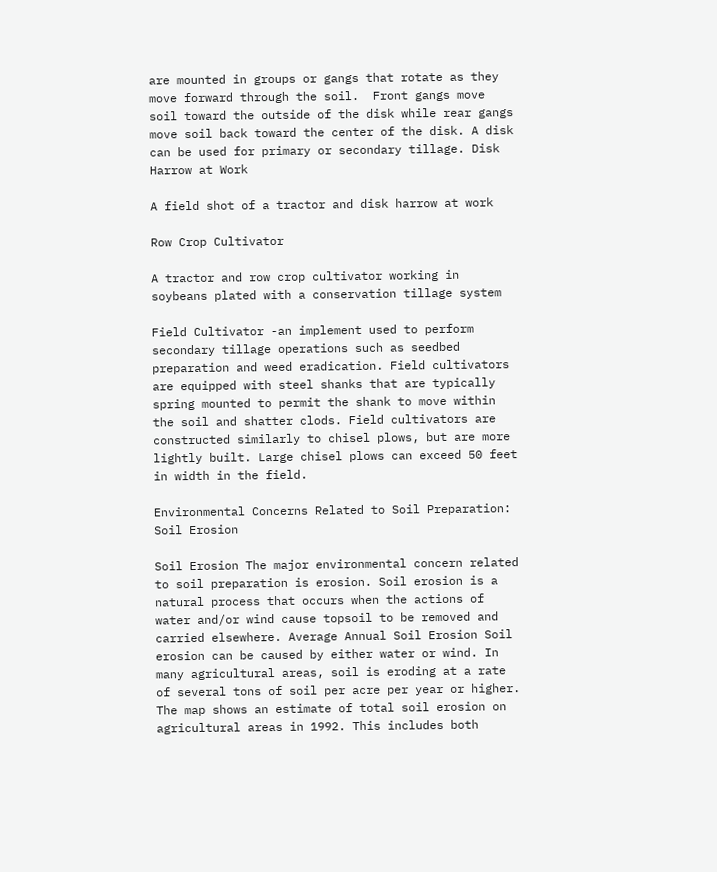are mounted in groups or gangs that rotate as they move forward through the soil.  Front gangs move soil toward the outside of the disk while rear gangs move soil back toward the center of the disk. A disk can be used for primary or secondary tillage. Disk Harrow at Work

A field shot of a tractor and disk harrow at work

Row Crop Cultivator

A tractor and row crop cultivator working in soybeans plated with a conservation tillage system

Field Cultivator -an implement used to perform secondary tillage operations such as seedbed preparation and weed eradication. Field cultivators are equipped with steel shanks that are typically spring mounted to permit the shank to move within the soil and shatter clods. Field cultivators are constructed similarly to chisel plows, but are more lightly built. Large chisel plows can exceed 50 feet in width in the field.

Environmental Concerns Related to Soil Preparation: Soil Erosion

Soil Erosion The major environmental concern related to soil preparation is erosion. Soil erosion is a natural process that occurs when the actions of water and/or wind cause topsoil to be removed and carried elsewhere. Average Annual Soil Erosion Soil erosion can be caused by either water or wind. In many agricultural areas, soil is eroding at a rate of several tons of soil per acre per year or higher. The map shows an estimate of total soil erosion on agricultural areas in 1992. This includes both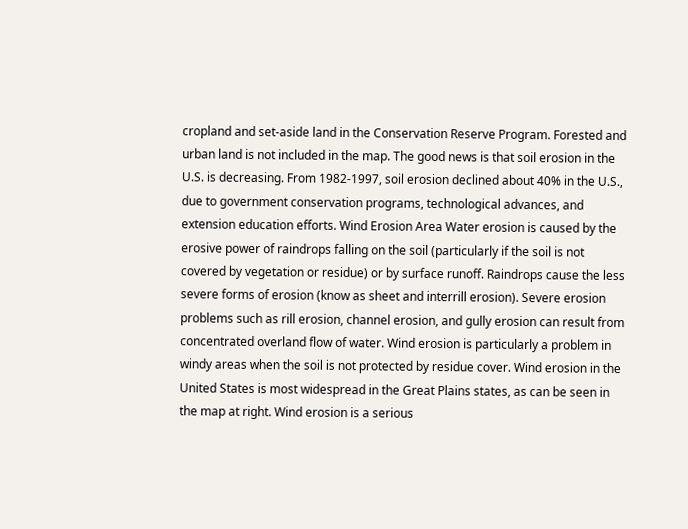cropland and set-aside land in the Conservation Reserve Program. Forested and urban land is not included in the map. The good news is that soil erosion in the U.S. is decreasing. From 1982-1997, soil erosion declined about 40% in the U.S., due to government conservation programs, technological advances, and extension education efforts. Wind Erosion Area Water erosion is caused by the erosive power of raindrops falling on the soil (particularly if the soil is not covered by vegetation or residue) or by surface runoff. Raindrops cause the less severe forms of erosion (know as sheet and interrill erosion). Severe erosion problems such as rill erosion, channel erosion, and gully erosion can result from concentrated overland flow of water. Wind erosion is particularly a problem in windy areas when the soil is not protected by residue cover. Wind erosion in the United States is most widespread in the Great Plains states, as can be seen in the map at right. Wind erosion is a serious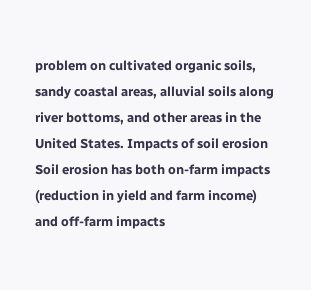problem on cultivated organic soils, sandy coastal areas, alluvial soils along river bottoms, and other areas in the United States. Impacts of soil erosion Soil erosion has both on-farm impacts (reduction in yield and farm income) and off-farm impacts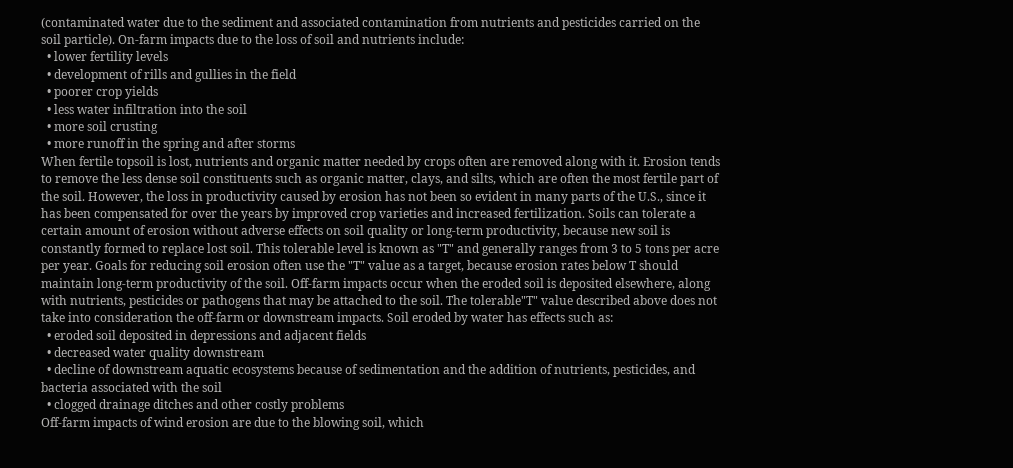(contaminated water due to the sediment and associated contamination from nutrients and pesticides carried on the soil particle). On-farm impacts due to the loss of soil and nutrients include:
  • lower fertility levels
  • development of rills and gullies in the field
  • poorer crop yields
  • less water infiltration into the soil
  • more soil crusting
  • more runoff in the spring and after storms
When fertile topsoil is lost, nutrients and organic matter needed by crops often are removed along with it. Erosion tends to remove the less dense soil constituents such as organic matter, clays, and silts, which are often the most fertile part of the soil. However, the loss in productivity caused by erosion has not been so evident in many parts of the U.S., since it has been compensated for over the years by improved crop varieties and increased fertilization. Soils can tolerate a certain amount of erosion without adverse effects on soil quality or long-term productivity, because new soil is constantly formed to replace lost soil. This tolerable level is known as "T" and generally ranges from 3 to 5 tons per acre per year. Goals for reducing soil erosion often use the "T" value as a target, because erosion rates below T should maintain long-term productivity of the soil. Off-farm impacts occur when the eroded soil is deposited elsewhere, along with nutrients, pesticides or pathogens that may be attached to the soil. The tolerable"T" value described above does not take into consideration the off-farm or downstream impacts. Soil eroded by water has effects such as:
  • eroded soil deposited in depressions and adjacent fields
  • decreased water quality downstream
  • decline of downstream aquatic ecosystems because of sedimentation and the addition of nutrients, pesticides, and bacteria associated with the soil
  • clogged drainage ditches and other costly problems
Off-farm impacts of wind erosion are due to the blowing soil, which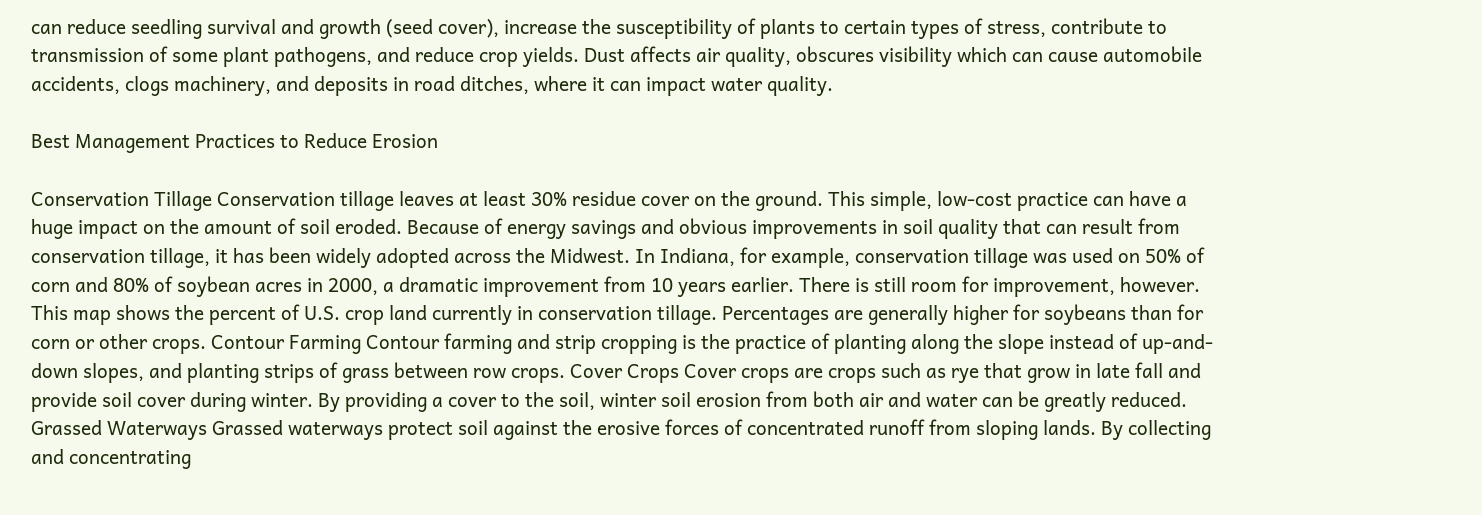can reduce seedling survival and growth (seed cover), increase the susceptibility of plants to certain types of stress, contribute to transmission of some plant pathogens, and reduce crop yields. Dust affects air quality, obscures visibility which can cause automobile accidents, clogs machinery, and deposits in road ditches, where it can impact water quality.

Best Management Practices to Reduce Erosion

Conservation Tillage Conservation tillage leaves at least 30% residue cover on the ground. This simple, low-cost practice can have a huge impact on the amount of soil eroded. Because of energy savings and obvious improvements in soil quality that can result from conservation tillage, it has been widely adopted across the Midwest. In Indiana, for example, conservation tillage was used on 50% of corn and 80% of soybean acres in 2000, a dramatic improvement from 10 years earlier. There is still room for improvement, however. This map shows the percent of U.S. crop land currently in conservation tillage. Percentages are generally higher for soybeans than for corn or other crops. Contour Farming Contour farming and strip cropping is the practice of planting along the slope instead of up-and-down slopes, and planting strips of grass between row crops. Cover Crops Cover crops are crops such as rye that grow in late fall and provide soil cover during winter. By providing a cover to the soil, winter soil erosion from both air and water can be greatly reduced. Grassed Waterways Grassed waterways protect soil against the erosive forces of concentrated runoff from sloping lands. By collecting and concentrating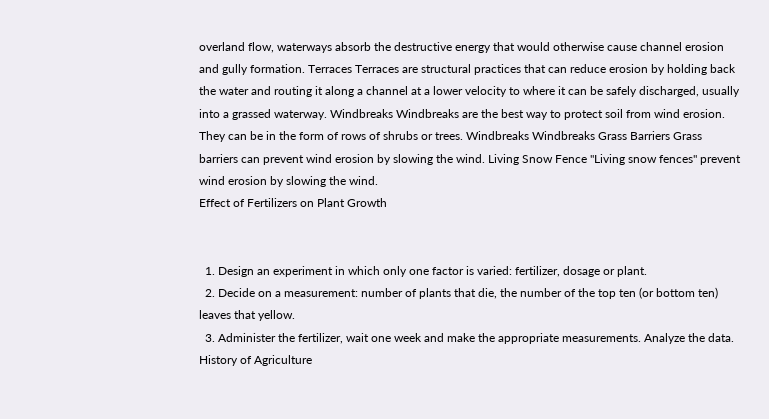overland flow, waterways absorb the destructive energy that would otherwise cause channel erosion and gully formation. Terraces Terraces are structural practices that can reduce erosion by holding back the water and routing it along a channel at a lower velocity to where it can be safely discharged, usually into a grassed waterway. Windbreaks Windbreaks are the best way to protect soil from wind erosion. They can be in the form of rows of shrubs or trees. Windbreaks Windbreaks Grass Barriers Grass barriers can prevent wind erosion by slowing the wind. Living Snow Fence "Living snow fences" prevent wind erosion by slowing the wind.
Effect of Fertilizers on Plant Growth


  1. Design an experiment in which only one factor is varied: fertilizer, dosage or plant.
  2. Decide on a measurement: number of plants that die, the number of the top ten (or bottom ten) leaves that yellow.
  3. Administer the fertilizer, wait one week and make the appropriate measurements. Analyze the data.
History of Agriculture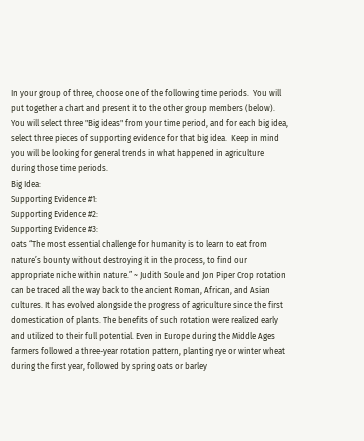In your group of three, choose one of the following time periods.  You will put together a chart and present it to the other group members (below).  You will select three "Big ideas" from your time period, and for each big idea, select three pieces of supporting evidence for that big idea.  Keep in mind you will be looking for general trends in what happened in agriculture during those time periods.
Big Idea:
Supporting Evidence #1:
Supporting Evidence #2:
Supporting Evidence #3:
oats “The most essential challenge for humanity is to learn to eat from nature’s bounty without destroying it in the process, to find our appropriate niche within nature.” ~ Judith Soule and Jon Piper Crop rotation can be traced all the way back to the ancient Roman, African, and Asian cultures. It has evolved alongside the progress of agriculture since the first domestication of plants. The benefits of such rotation were realized early and utilized to their full potential. Even in Europe during the Middle Ages farmers followed a three-year rotation pattern, planting rye or winter wheat during the first year, followed by spring oats or barley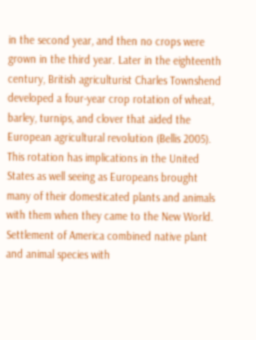in the second year, and then no crops were grown in the third year. Later in the eighteenth century, British agriculturist Charles Townshend developed a four-year crop rotation of wheat, barley, turnips, and clover that aided the European agricultural revolution (Bellis 2005). This rotation has implications in the United States as well seeing as Europeans brought many of their domesticated plants and animals with them when they came to the New World. Settlement of America combined native plant and animal species with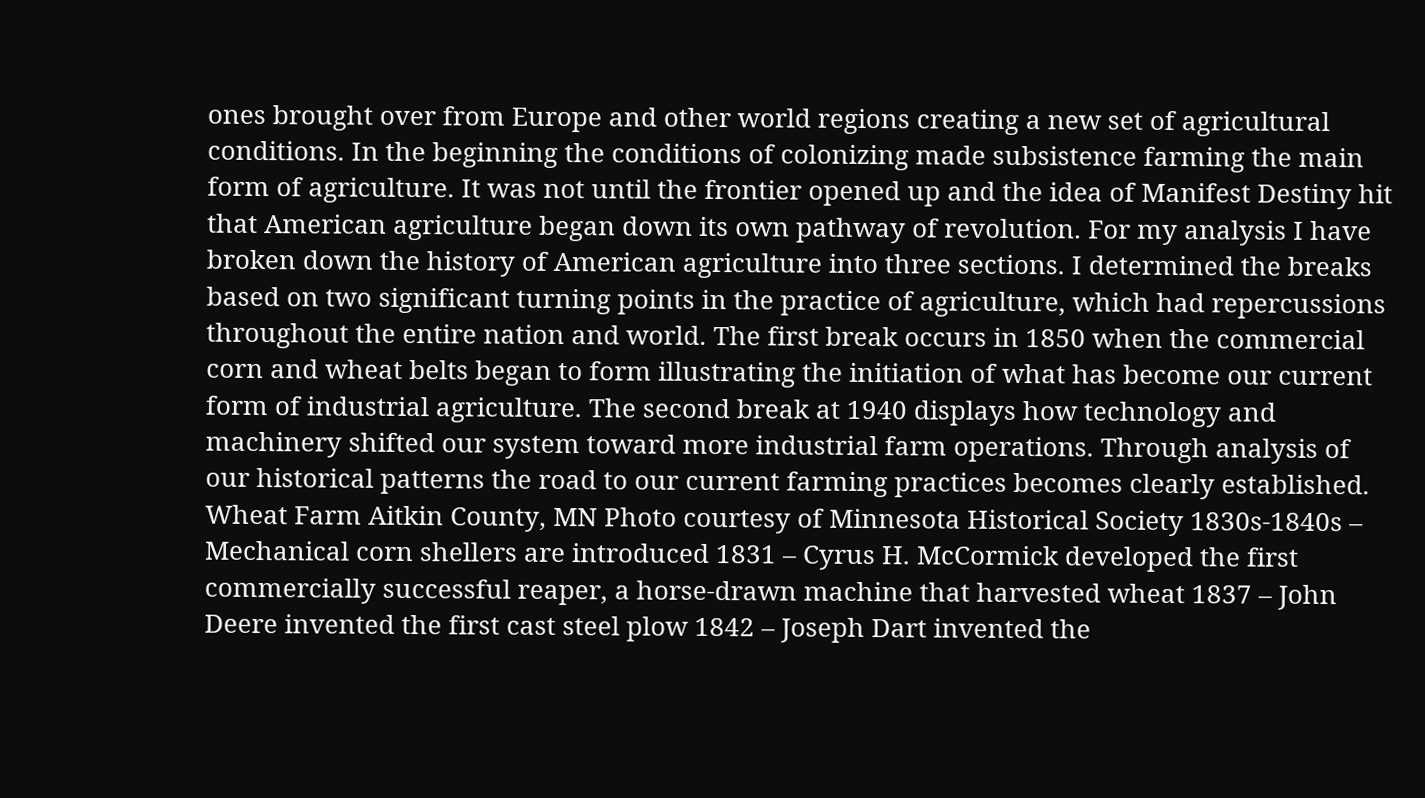ones brought over from Europe and other world regions creating a new set of agricultural conditions. In the beginning the conditions of colonizing made subsistence farming the main form of agriculture. It was not until the frontier opened up and the idea of Manifest Destiny hit that American agriculture began down its own pathway of revolution. For my analysis I have broken down the history of American agriculture into three sections. I determined the breaks based on two significant turning points in the practice of agriculture, which had repercussions throughout the entire nation and world. The first break occurs in 1850 when the commercial corn and wheat belts began to form illustrating the initiation of what has become our current form of industrial agriculture. The second break at 1940 displays how technology and machinery shifted our system toward more industrial farm operations. Through analysis of our historical patterns the road to our current farming practices becomes clearly established. Wheat Farm Aitkin County, MN Photo courtesy of Minnesota Historical Society 1830s-1840s – Mechanical corn shellers are introduced 1831 – Cyrus H. McCormick developed the first commercially successful reaper, a horse-drawn machine that harvested wheat 1837 – John Deere invented the first cast steel plow 1842 – Joseph Dart invented the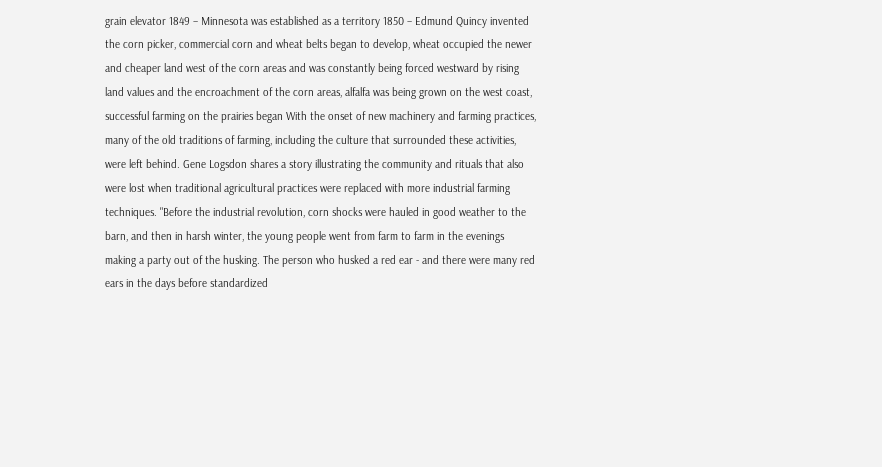grain elevator 1849 – Minnesota was established as a territory 1850 – Edmund Quincy invented the corn picker, commercial corn and wheat belts began to develop, wheat occupied the newer and cheaper land west of the corn areas and was constantly being forced westward by rising land values and the encroachment of the corn areas, alfalfa was being grown on the west coast, successful farming on the prairies began With the onset of new machinery and farming practices, many of the old traditions of farming, including the culture that surrounded these activities, were left behind. Gene Logsdon shares a story illustrating the community and rituals that also were lost when traditional agricultural practices were replaced with more industrial farming techniques. "Before the industrial revolution, corn shocks were hauled in good weather to the barn, and then in harsh winter, the young people went from farm to farm in the evenings making a party out of the husking. The person who husked a red ear - and there were many red ears in the days before standardized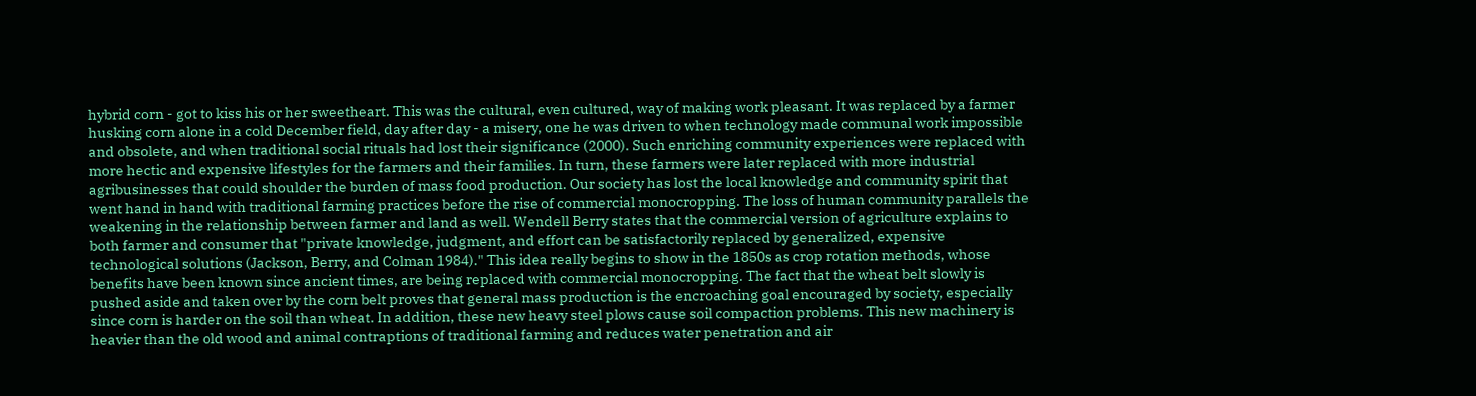hybrid corn - got to kiss his or her sweetheart. This was the cultural, even cultured, way of making work pleasant. It was replaced by a farmer husking corn alone in a cold December field, day after day - a misery, one he was driven to when technology made communal work impossible and obsolete, and when traditional social rituals had lost their significance (2000). Such enriching community experiences were replaced with more hectic and expensive lifestyles for the farmers and their families. In turn, these farmers were later replaced with more industrial agribusinesses that could shoulder the burden of mass food production. Our society has lost the local knowledge and community spirit that went hand in hand with traditional farming practices before the rise of commercial monocropping. The loss of human community parallels the weakening in the relationship between farmer and land as well. Wendell Berry states that the commercial version of agriculture explains to both farmer and consumer that "private knowledge, judgment, and effort can be satisfactorily replaced by generalized, expensive technological solutions (Jackson, Berry, and Colman 1984)." This idea really begins to show in the 1850s as crop rotation methods, whose benefits have been known since ancient times, are being replaced with commercial monocropping. The fact that the wheat belt slowly is pushed aside and taken over by the corn belt proves that general mass production is the encroaching goal encouraged by society, especially since corn is harder on the soil than wheat. In addition, these new heavy steel plows cause soil compaction problems. This new machinery is heavier than the old wood and animal contraptions of traditional farming and reduces water penetration and air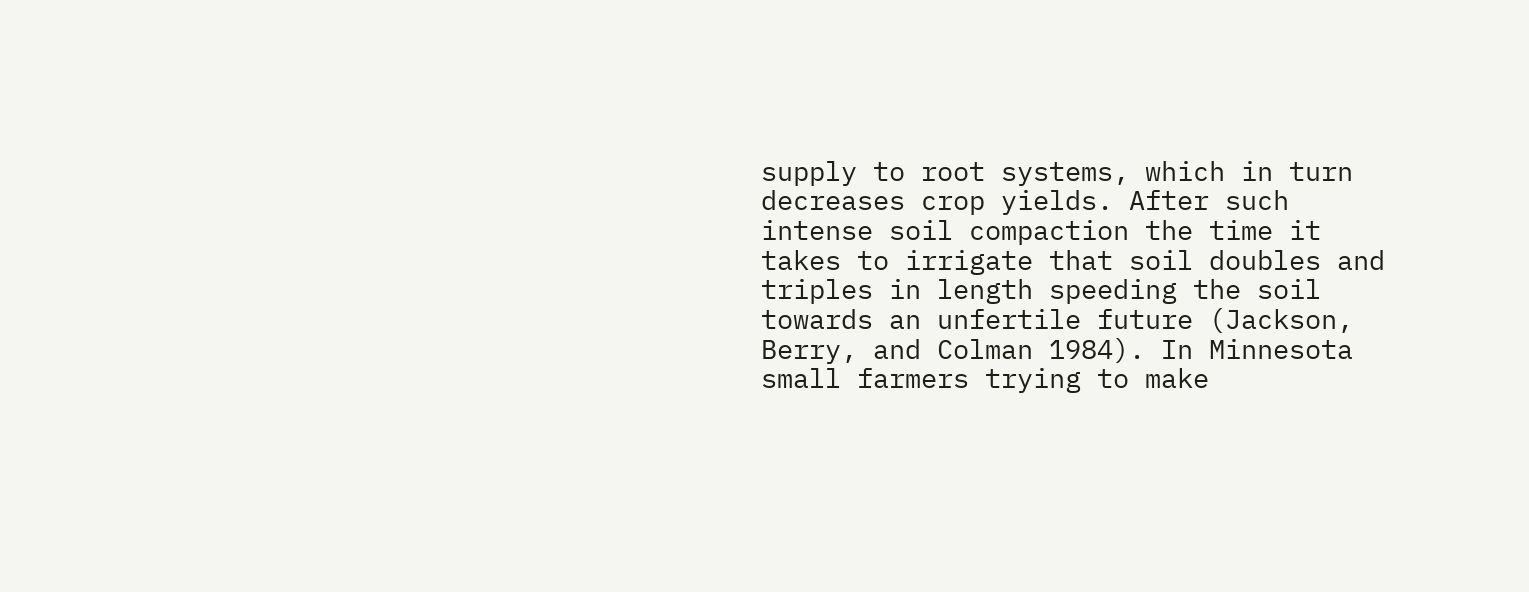supply to root systems, which in turn decreases crop yields. After such intense soil compaction the time it takes to irrigate that soil doubles and triples in length speeding the soil towards an unfertile future (Jackson, Berry, and Colman 1984). In Minnesota small farmers trying to make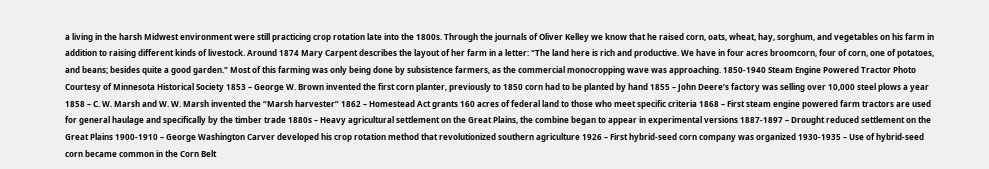a living in the harsh Midwest environment were still practicing crop rotation late into the 1800s. Through the journals of Oliver Kelley we know that he raised corn, oats, wheat, hay, sorghum, and vegetables on his farm in addition to raising different kinds of livestock. Around 1874 Mary Carpent describes the layout of her farm in a letter: "The land here is rich and productive. We have in four acres broomcorn, four of corn, one of potatoes, and beans; besides quite a good garden." Most of this farming was only being done by subsistence farmers, as the commercial monocropping wave was approaching. 1850-1940 Steam Engine Powered Tractor Photo Courtesy of Minnesota Historical Society 1853 – George W. Brown invented the first corn planter, previously to 1850 corn had to be planted by hand 1855 – John Deere’s factory was selling over 10,000 steel plows a year 1858 – C. W. Marsh and W. W. Marsh invented the “Marsh harvester” 1862 – Homestead Act grants 160 acres of federal land to those who meet specific criteria 1868 – First steam engine powered farm tractors are used for general haulage and specifically by the timber trade 1880s – Heavy agricultural settlement on the Great Plains, the combine began to appear in experimental versions 1887-1897 – Drought reduced settlement on the Great Plains 1900-1910 – George Washington Carver developed his crop rotation method that revolutionized southern agriculture 1926 – First hybrid-seed corn company was organized 1930-1935 – Use of hybrid-seed corn became common in the Corn Belt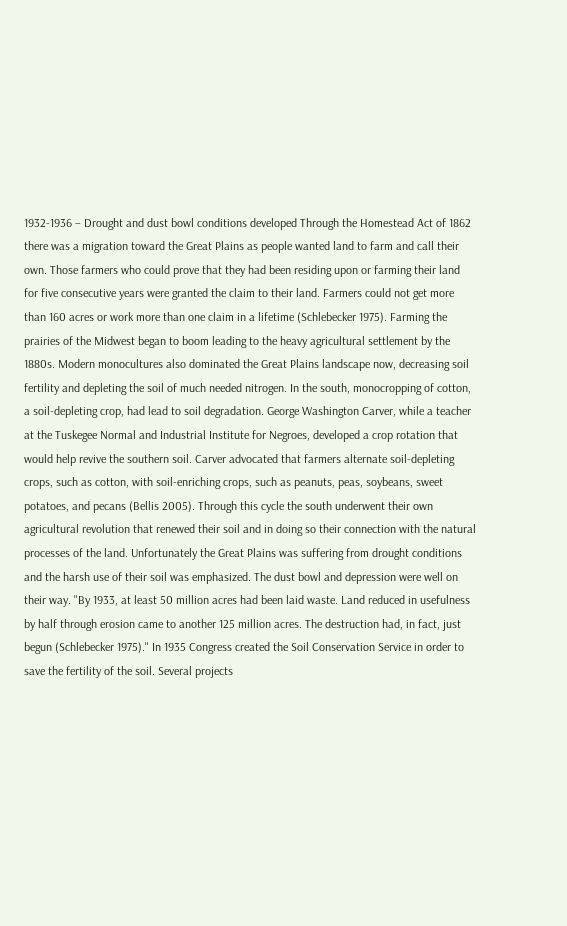1932-1936 – Drought and dust bowl conditions developed Through the Homestead Act of 1862 there was a migration toward the Great Plains as people wanted land to farm and call their own. Those farmers who could prove that they had been residing upon or farming their land for five consecutive years were granted the claim to their land. Farmers could not get more than 160 acres or work more than one claim in a lifetime (Schlebecker 1975). Farming the prairies of the Midwest began to boom leading to the heavy agricultural settlement by the 1880s. Modern monocultures also dominated the Great Plains landscape now, decreasing soil fertility and depleting the soil of much needed nitrogen. In the south, monocropping of cotton, a soil-depleting crop, had lead to soil degradation. George Washington Carver, while a teacher at the Tuskegee Normal and Industrial Institute for Negroes, developed a crop rotation that would help revive the southern soil. Carver advocated that farmers alternate soil-depleting crops, such as cotton, with soil-enriching crops, such as peanuts, peas, soybeans, sweet potatoes, and pecans (Bellis 2005). Through this cycle the south underwent their own agricultural revolution that renewed their soil and in doing so their connection with the natural processes of the land. Unfortunately the Great Plains was suffering from drought conditions and the harsh use of their soil was emphasized. The dust bowl and depression were well on their way. "By 1933, at least 50 million acres had been laid waste. Land reduced in usefulness by half through erosion came to another 125 million acres. The destruction had, in fact, just begun (Schlebecker 1975)." In 1935 Congress created the Soil Conservation Service in order to save the fertility of the soil. Several projects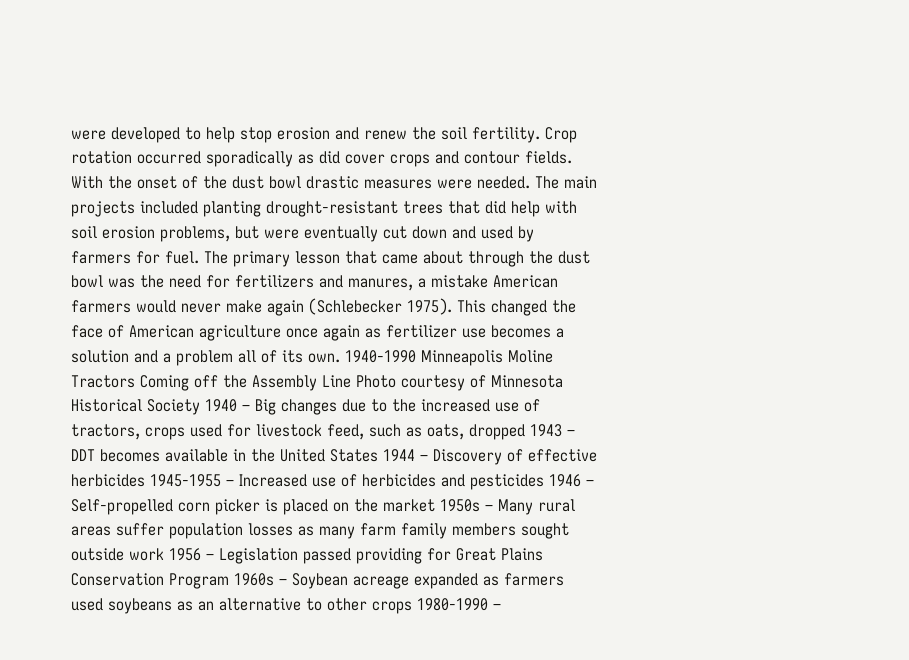were developed to help stop erosion and renew the soil fertility. Crop rotation occurred sporadically as did cover crops and contour fields. With the onset of the dust bowl drastic measures were needed. The main projects included planting drought-resistant trees that did help with soil erosion problems, but were eventually cut down and used by farmers for fuel. The primary lesson that came about through the dust bowl was the need for fertilizers and manures, a mistake American farmers would never make again (Schlebecker 1975). This changed the face of American agriculture once again as fertilizer use becomes a solution and a problem all of its own. 1940-1990 Minneapolis Moline Tractors Coming off the Assembly Line Photo courtesy of Minnesota Historical Society 1940 – Big changes due to the increased use of tractors, crops used for livestock feed, such as oats, dropped 1943 – DDT becomes available in the United States 1944 – Discovery of effective herbicides 1945-1955 – Increased use of herbicides and pesticides 1946 – Self-propelled corn picker is placed on the market 1950s – Many rural areas suffer population losses as many farm family members sought outside work 1956 – Legislation passed providing for Great Plains Conservation Program 1960s – Soybean acreage expanded as farmers used soybeans as an alternative to other crops 1980-1990 –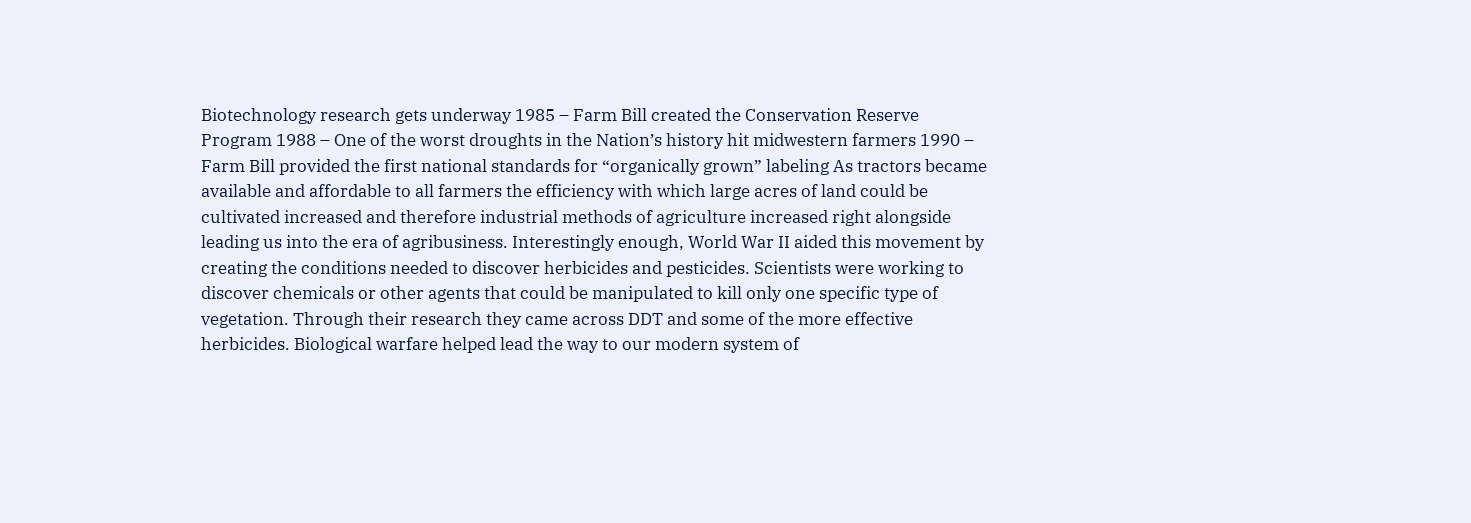Biotechnology research gets underway 1985 – Farm Bill created the Conservation Reserve Program 1988 – One of the worst droughts in the Nation’s history hit midwestern farmers 1990 – Farm Bill provided the first national standards for “organically grown” labeling As tractors became available and affordable to all farmers the efficiency with which large acres of land could be cultivated increased and therefore industrial methods of agriculture increased right alongside leading us into the era of agribusiness. Interestingly enough, World War II aided this movement by creating the conditions needed to discover herbicides and pesticides. Scientists were working to discover chemicals or other agents that could be manipulated to kill only one specific type of vegetation. Through their research they came across DDT and some of the more effective herbicides. Biological warfare helped lead the way to our modern system of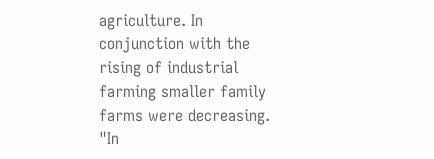agriculture. In conjunction with the rising of industrial farming smaller family farms were decreasing. "In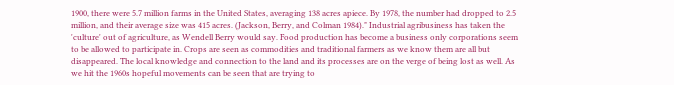1900, there were 5.7 million farms in the United States, averaging 138 acres apiece. By 1978, the number had dropped to 2.5 million, and their average size was 415 acres. (Jackson, Berry, and Colman 1984)." Industrial agribusiness has taken the 'culture' out of agriculture, as Wendell Berry would say. Food production has become a business only corporations seem to be allowed to participate in. Crops are seen as commodities and traditional farmers as we know them are all but disappeared. The local knowledge and connection to the land and its processes are on the verge of being lost as well. As we hit the 1960s hopeful movements can be seen that are trying to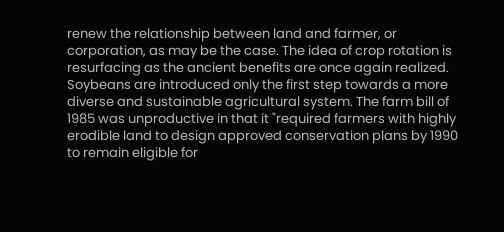renew the relationship between land and farmer, or corporation, as may be the case. The idea of crop rotation is resurfacing as the ancient benefits are once again realized. Soybeans are introduced only the first step towards a more diverse and sustainable agricultural system. The farm bill of 1985 was unproductive in that it "required farmers with highly erodible land to design approved conservation plans by 1990 to remain eligible for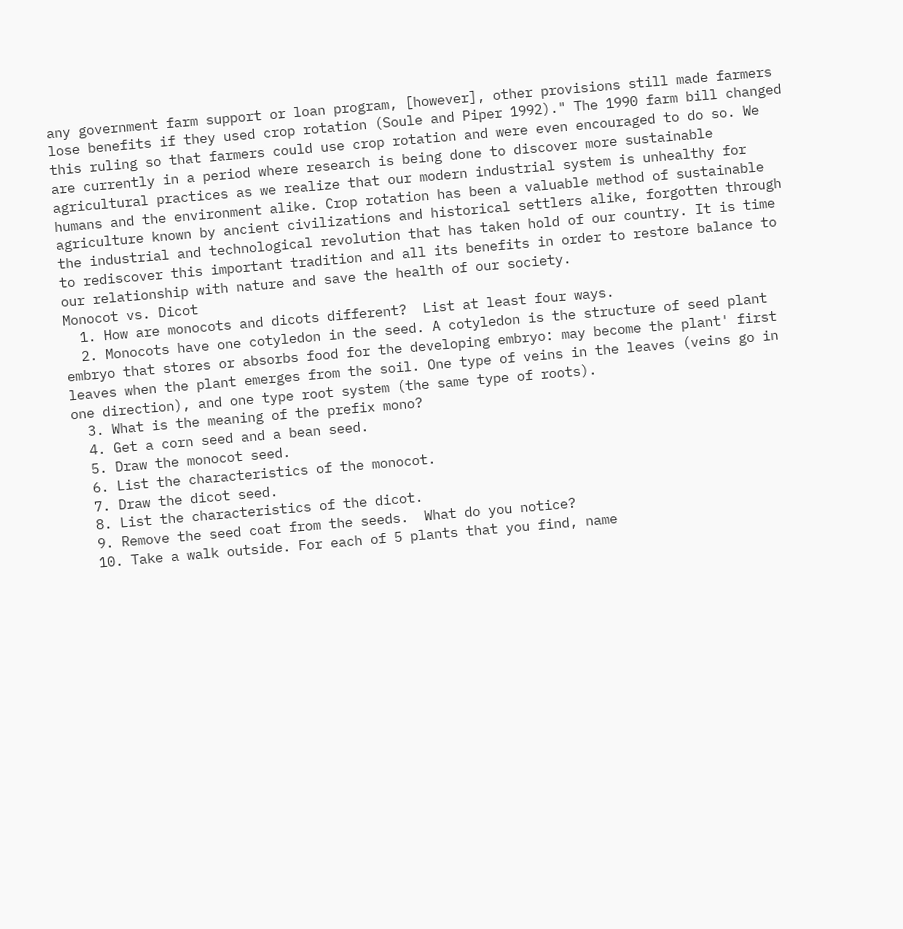any government farm support or loan program, [however], other provisions still made farmers lose benefits if they used crop rotation (Soule and Piper 1992)." The 1990 farm bill changed this ruling so that farmers could use crop rotation and were even encouraged to do so. We are currently in a period where research is being done to discover more sustainable agricultural practices as we realize that our modern industrial system is unhealthy for humans and the environment alike. Crop rotation has been a valuable method of sustainable agriculture known by ancient civilizations and historical settlers alike, forgotten through the industrial and technological revolution that has taken hold of our country. It is time to rediscover this important tradition and all its benefits in order to restore balance to our relationship with nature and save the health of our society.
Monocot vs. Dicot
  1. How are monocots and dicots different?  List at least four ways.
  2. Monocots have one cotyledon in the seed. A cotyledon is the structure of seed plant embryo that stores or absorbs food for the developing embryo: may become the plant' first leaves when the plant emerges from the soil. One type of veins in the leaves (veins go in one direction), and one type root system (the same type of roots).
  3. What is the meaning of the prefix mono?
  4. Get a corn seed and a bean seed.
  5. Draw the monocot seed.
  6. List the characteristics of the monocot.
  7. Draw the dicot seed.
  8. List the characteristics of the dicot.
  9. Remove the seed coat from the seeds.  What do you notice?
  10. Take a walk outside. For each of 5 plants that you find, name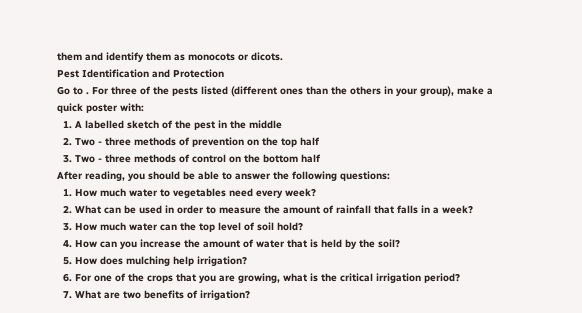them and identify them as monocots or dicots.
Pest Identification and Protection
Go to . For three of the pests listed (different ones than the others in your group), make a quick poster with:
  1. A labelled sketch of the pest in the middle
  2. Two - three methods of prevention on the top half
  3. Two - three methods of control on the bottom half
After reading, you should be able to answer the following questions:
  1. How much water to vegetables need every week?
  2. What can be used in order to measure the amount of rainfall that falls in a week?
  3. How much water can the top level of soil hold?
  4. How can you increase the amount of water that is held by the soil?
  5. How does mulching help irrigation?
  6. For one of the crops that you are growing, what is the critical irrigation period?
  7. What are two benefits of irrigation?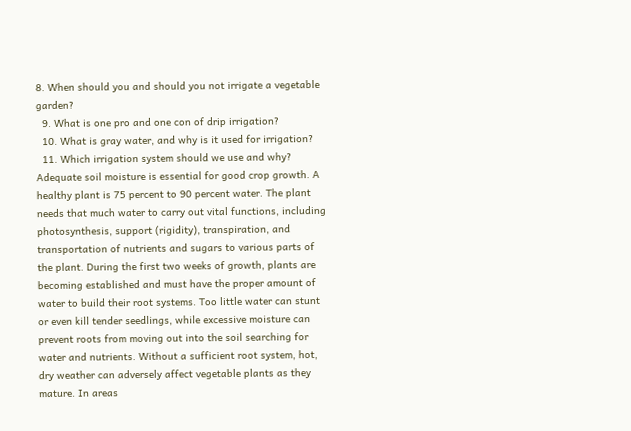8. When should you and should you not irrigate a vegetable garden?
  9. What is one pro and one con of drip irrigation?
  10. What is gray water, and why is it used for irrigation?
  11. Which irrigation system should we use and why?
Adequate soil moisture is essential for good crop growth. A healthy plant is 75 percent to 90 percent water. The plant needs that much water to carry out vital functions, including photosynthesis, support (rigidity), transpiration, and transportation of nutrients and sugars to various parts of the plant. During the first two weeks of growth, plants are becoming established and must have the proper amount of water to build their root systems. Too little water can stunt or even kill tender seedlings, while excessive moisture can prevent roots from moving out into the soil searching for water and nutrients. Without a sufficient root system, hot, dry weather can adversely affect vegetable plants as they mature. In areas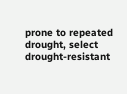prone to repeated drought, select drought-resistant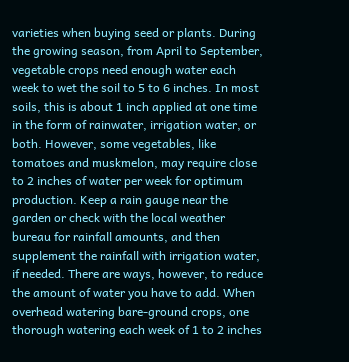varieties when buying seed or plants. During the growing season, from April to September, vegetable crops need enough water each week to wet the soil to 5 to 6 inches. In most soils, this is about 1 inch applied at one time in the form of rainwater, irrigation water, or both. However, some vegetables, like tomatoes and muskmelon, may require close to 2 inches of water per week for optimum production. Keep a rain gauge near the garden or check with the local weather bureau for rainfall amounts, and then supplement the rainfall with irrigation water, if needed. There are ways, however, to reduce the amount of water you have to add. When overhead watering bare-ground crops, one thorough watering each week of 1 to 2 inches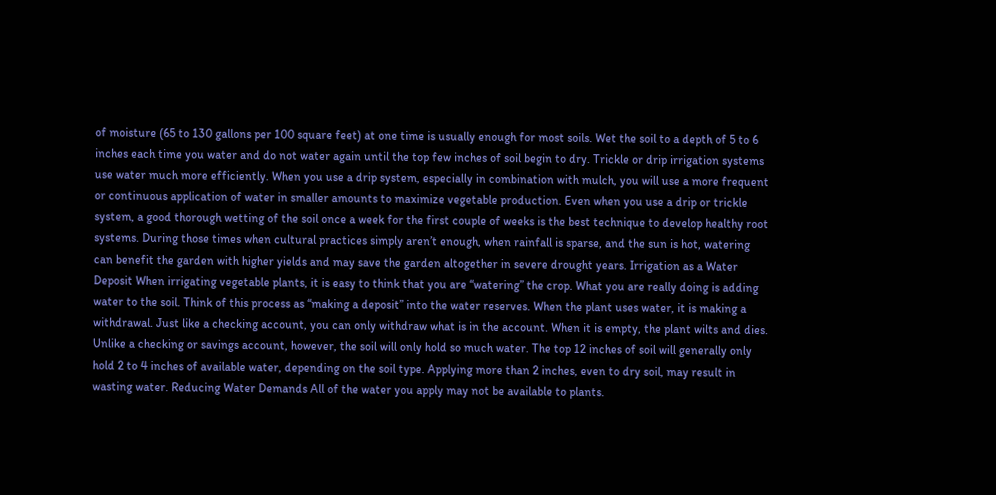of moisture (65 to 130 gallons per 100 square feet) at one time is usually enough for most soils. Wet the soil to a depth of 5 to 6 inches each time you water and do not water again until the top few inches of soil begin to dry. Trickle or drip irrigation systems use water much more efficiently. When you use a drip system, especially in combination with mulch, you will use a more frequent or continuous application of water in smaller amounts to maximize vegetable production. Even when you use a drip or trickle system, a good thorough wetting of the soil once a week for the first couple of weeks is the best technique to develop healthy root systems. During those times when cultural practices simply aren’t enough, when rainfall is sparse, and the sun is hot, watering can benefit the garden with higher yields and may save the garden altogether in severe drought years. Irrigation as a Water Deposit When irrigating vegetable plants, it is easy to think that you are “watering” the crop. What you are really doing is adding water to the soil. Think of this process as “making a deposit” into the water reserves. When the plant uses water, it is making a withdrawal. Just like a checking account, you can only withdraw what is in the account. When it is empty, the plant wilts and dies. Unlike a checking or savings account, however, the soil will only hold so much water. The top 12 inches of soil will generally only hold 2 to 4 inches of available water, depending on the soil type. Applying more than 2 inches, even to dry soil, may result in wasting water. Reducing Water Demands All of the water you apply may not be available to plants.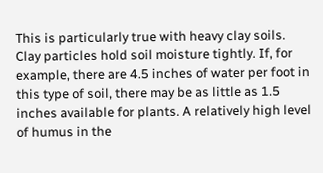This is particularly true with heavy clay soils. Clay particles hold soil moisture tightly. If, for example, there are 4.5 inches of water per foot in this type of soil, there may be as little as 1.5 inches available for plants. A relatively high level of humus in the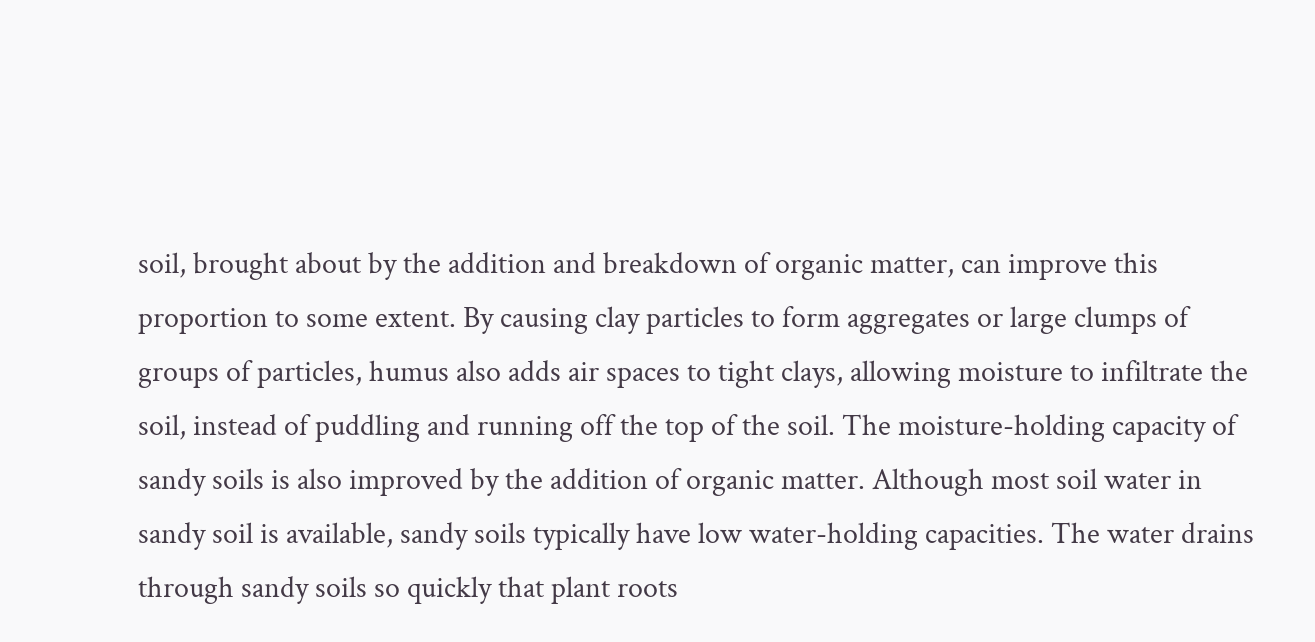soil, brought about by the addition and breakdown of organic matter, can improve this proportion to some extent. By causing clay particles to form aggregates or large clumps of groups of particles, humus also adds air spaces to tight clays, allowing moisture to infiltrate the soil, instead of puddling and running off the top of the soil. The moisture-holding capacity of sandy soils is also improved by the addition of organic matter. Although most soil water in sandy soil is available, sandy soils typically have low water-holding capacities. The water drains through sandy soils so quickly that plant roots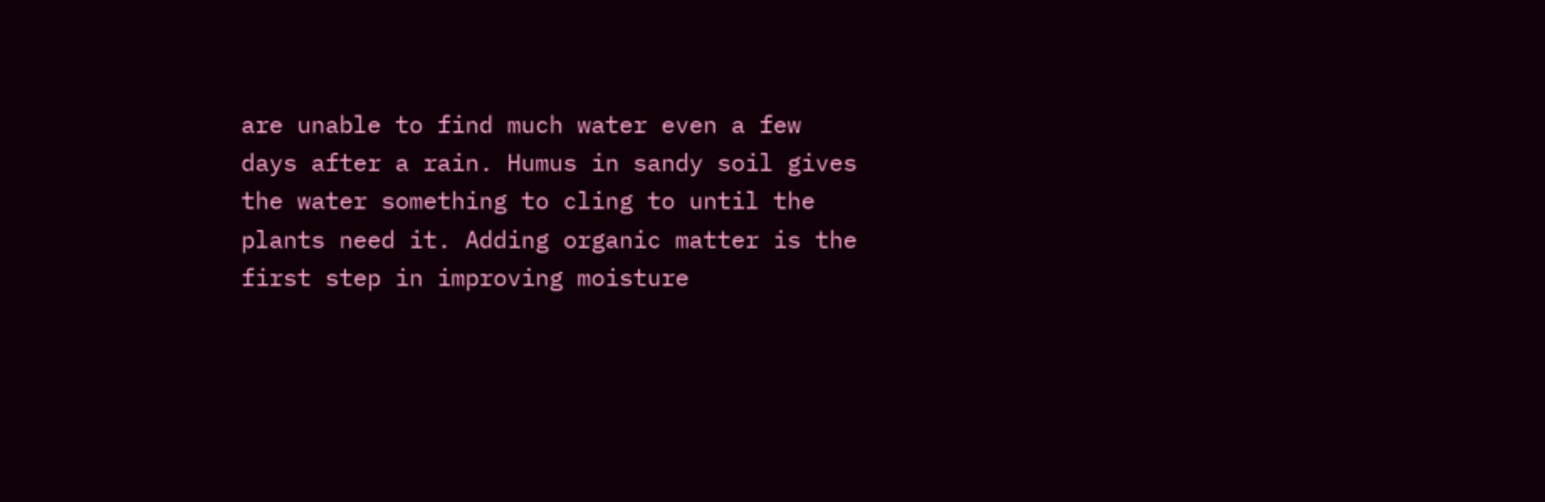are unable to find much water even a few days after a rain. Humus in sandy soil gives the water something to cling to until the plants need it. Adding organic matter is the first step in improving moisture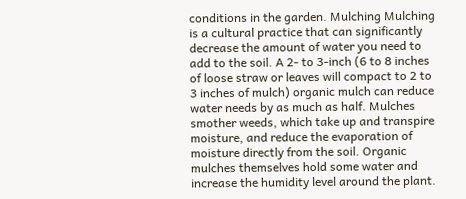conditions in the garden. Mulching Mulching is a cultural practice that can significantly decrease the amount of water you need to add to the soil. A 2- to 3-inch (6 to 8 inches of loose straw or leaves will compact to 2 to 3 inches of mulch) organic mulch can reduce water needs by as much as half. Mulches smother weeds, which take up and transpire moisture, and reduce the evaporation of moisture directly from the soil. Organic mulches themselves hold some water and increase the humidity level around the plant.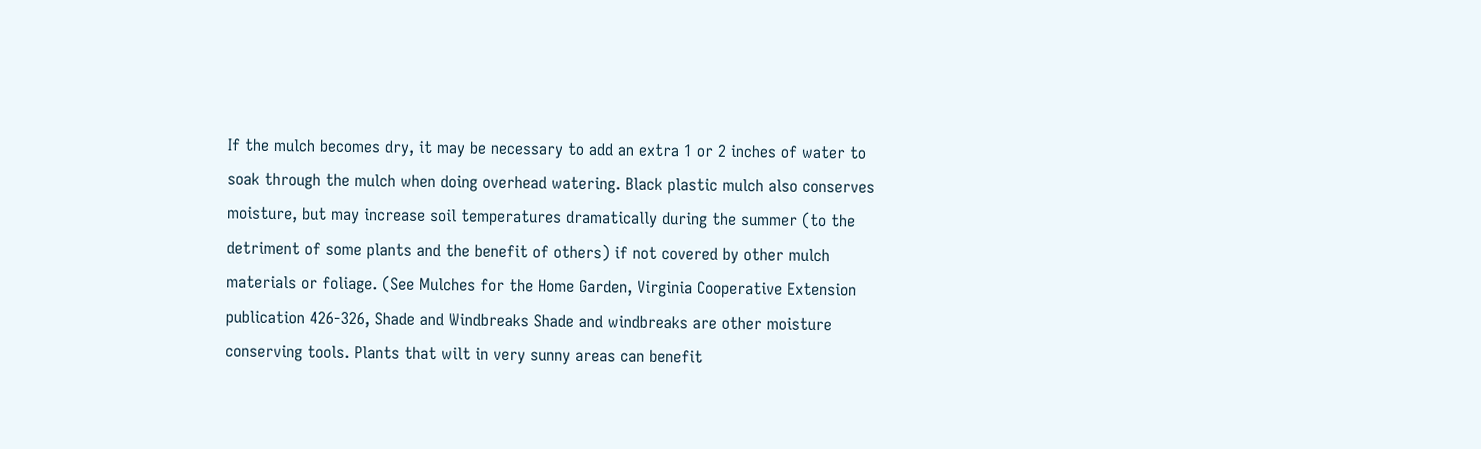If the mulch becomes dry, it may be necessary to add an extra 1 or 2 inches of water to soak through the mulch when doing overhead watering. Black plastic mulch also conserves moisture, but may increase soil temperatures dramatically during the summer (to the detriment of some plants and the benefit of others) if not covered by other mulch materials or foliage. (See Mulches for the Home Garden, Virginia Cooperative Extension publication 426-326, Shade and Windbreaks Shade and windbreaks are other moisture conserving tools. Plants that wilt in very sunny areas can benefit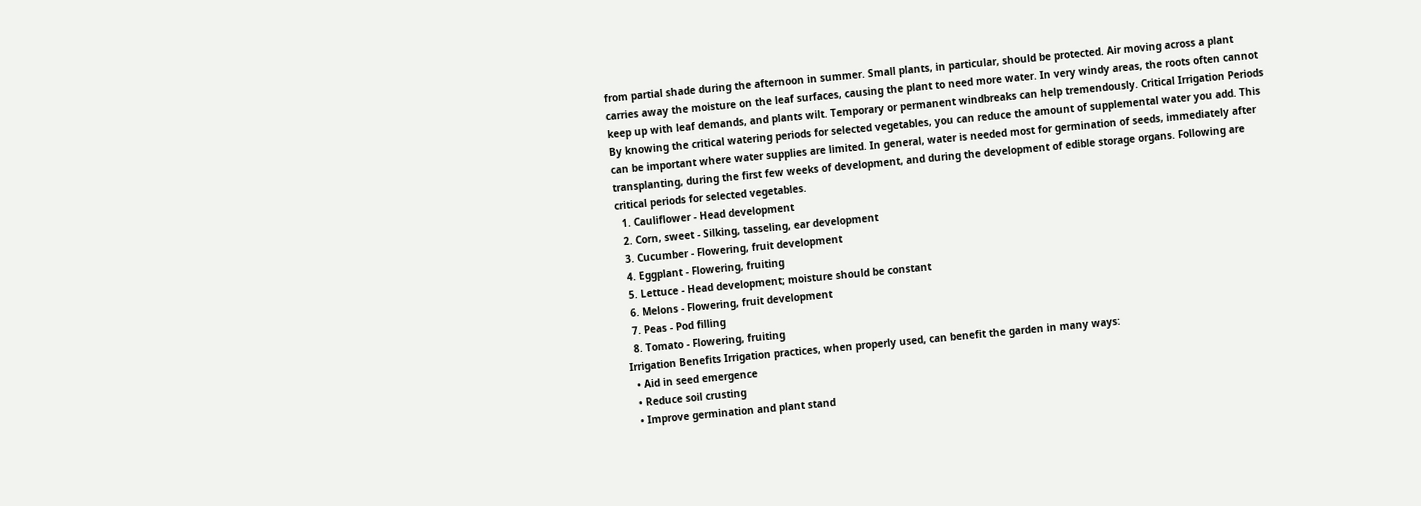from partial shade during the afternoon in summer. Small plants, in particular, should be protected. Air moving across a plant carries away the moisture on the leaf surfaces, causing the plant to need more water. In very windy areas, the roots often cannot keep up with leaf demands, and plants wilt. Temporary or permanent windbreaks can help tremendously. Critical Irrigation Periods By knowing the critical watering periods for selected vegetables, you can reduce the amount of supplemental water you add. This can be important where water supplies are limited. In general, water is needed most for germination of seeds, immediately after transplanting, during the first few weeks of development, and during the development of edible storage organs. Following are critical periods for selected vegetables.
  1. Cauliflower - Head development
  2. Corn, sweet - Silking, tasseling, ear development
  3. Cucumber - Flowering, fruit development
  4. Eggplant - Flowering, fruiting
  5. Lettuce - Head development; moisture should be constant
  6. Melons - Flowering, fruit development
  7. Peas - Pod filling
  8. Tomato - Flowering, fruiting
Irrigation Benefits Irrigation practices, when properly used, can benefit the garden in many ways:
  • Aid in seed emergence
  • Reduce soil crusting
  • Improve germination and plant stand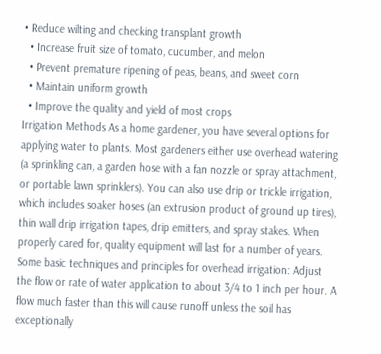• Reduce wilting and checking transplant growth
  • Increase fruit size of tomato, cucumber, and melon
  • Prevent premature ripening of peas, beans, and sweet corn
  • Maintain uniform growth
  • Improve the quality and yield of most crops
Irrigation Methods As a home gardener, you have several options for applying water to plants. Most gardeners either use overhead watering (a sprinkling can, a garden hose with a fan nozzle or spray attachment, or portable lawn sprinklers). You can also use drip or trickle irrigation, which includes soaker hoses (an extrusion product of ground up tires), thin wall drip irrigation tapes, drip emitters, and spray stakes. When properly cared for, quality equipment will last for a number of years. Some basic techniques and principles for overhead irrigation: Adjust the flow or rate of water application to about 3/4 to 1 inch per hour. A flow much faster than this will cause runoff unless the soil has exceptionally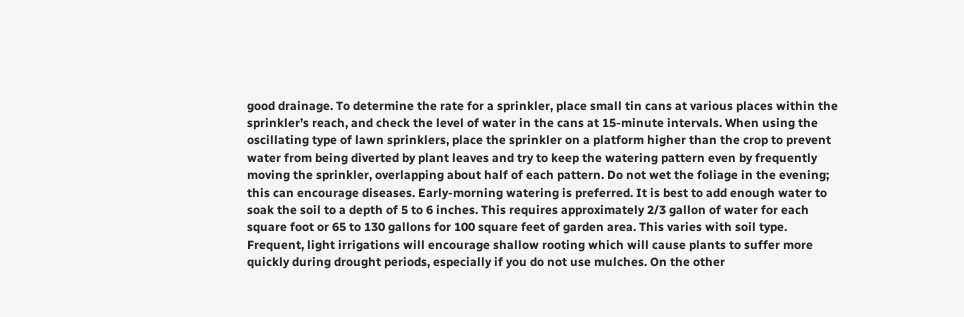good drainage. To determine the rate for a sprinkler, place small tin cans at various places within the sprinkler’s reach, and check the level of water in the cans at 15-minute intervals. When using the oscillating type of lawn sprinklers, place the sprinkler on a platform higher than the crop to prevent water from being diverted by plant leaves and try to keep the watering pattern even by frequently moving the sprinkler, overlapping about half of each pattern. Do not wet the foliage in the evening; this can encourage diseases. Early-morning watering is preferred. It is best to add enough water to soak the soil to a depth of 5 to 6 inches. This requires approximately 2/3 gallon of water for each square foot or 65 to 130 gallons for 100 square feet of garden area. This varies with soil type. Frequent, light irrigations will encourage shallow rooting which will cause plants to suffer more quickly during drought periods, especially if you do not use mulches. On the other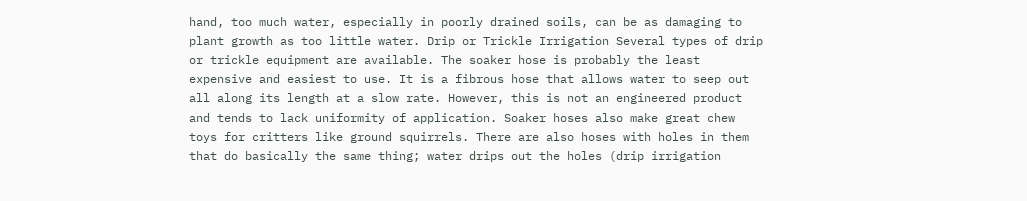hand, too much water, especially in poorly drained soils, can be as damaging to plant growth as too little water. Drip or Trickle Irrigation Several types of drip or trickle equipment are available. The soaker hose is probably the least expensive and easiest to use. It is a fibrous hose that allows water to seep out all along its length at a slow rate. However, this is not an engineered product and tends to lack uniformity of application. Soaker hoses also make great chew toys for critters like ground squirrels. There are also hoses with holes in them that do basically the same thing; water drips out the holes (drip irrigation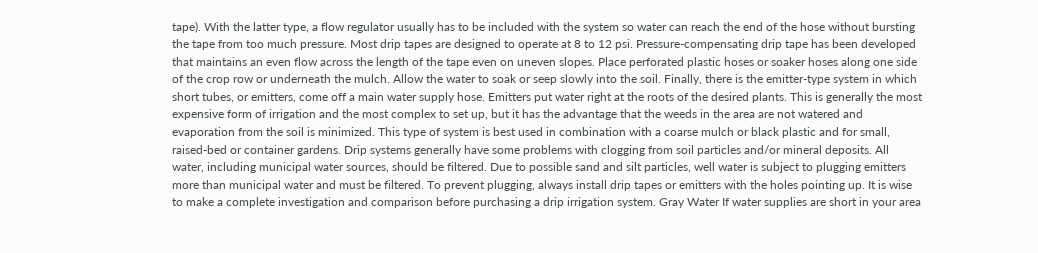tape). With the latter type, a flow regulator usually has to be included with the system so water can reach the end of the hose without bursting the tape from too much pressure. Most drip tapes are designed to operate at 8 to 12 psi. Pressure-compensating drip tape has been developed that maintains an even flow across the length of the tape even on uneven slopes. Place perforated plastic hoses or soaker hoses along one side of the crop row or underneath the mulch. Allow the water to soak or seep slowly into the soil. Finally, there is the emitter-type system in which short tubes, or emitters, come off a main water supply hose. Emitters put water right at the roots of the desired plants. This is generally the most expensive form of irrigation and the most complex to set up, but it has the advantage that the weeds in the area are not watered and evaporation from the soil is minimized. This type of system is best used in combination with a coarse mulch or black plastic and for small, raised-bed or container gardens. Drip systems generally have some problems with clogging from soil particles and/or mineral deposits. All water, including municipal water sources, should be filtered. Due to possible sand and silt particles, well water is subject to plugging emitters more than municipal water and must be filtered. To prevent plugging, always install drip tapes or emitters with the holes pointing up. It is wise to make a complete investigation and comparison before purchasing a drip irrigation system. Gray Water If water supplies are short in your area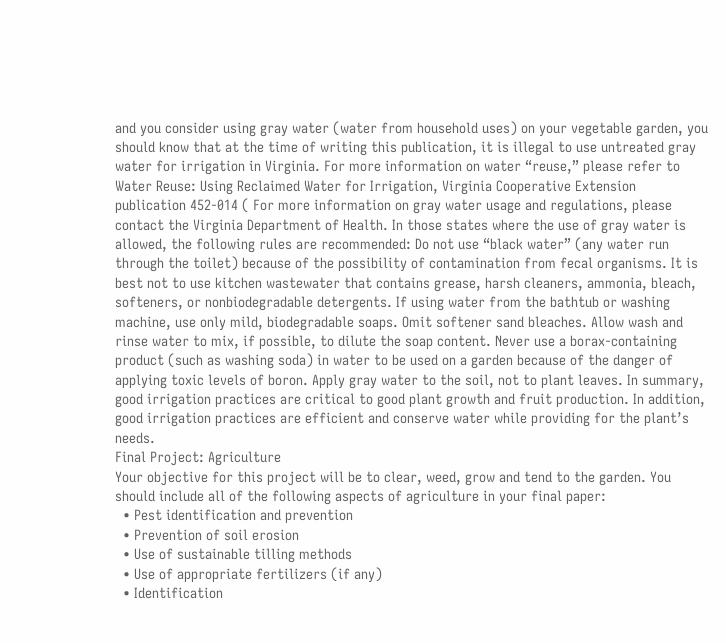and you consider using gray water (water from household uses) on your vegetable garden, you should know that at the time of writing this publication, it is illegal to use untreated gray water for irrigation in Virginia. For more information on water “reuse,” please refer to Water Reuse: Using Reclaimed Water for Irrigation, Virginia Cooperative Extension publication 452-014 ( For more information on gray water usage and regulations, please contact the Virginia Department of Health. In those states where the use of gray water is allowed, the following rules are recommended: Do not use “black water” (any water run through the toilet) because of the possibility of contamination from fecal organisms. It is best not to use kitchen wastewater that contains grease, harsh cleaners, ammonia, bleach, softeners, or nonbiodegradable detergents. If using water from the bathtub or washing machine, use only mild, biodegradable soaps. Omit softener sand bleaches. Allow wash and rinse water to mix, if possible, to dilute the soap content. Never use a borax-containing product (such as washing soda) in water to be used on a garden because of the danger of applying toxic levels of boron. Apply gray water to the soil, not to plant leaves. In summary, good irrigation practices are critical to good plant growth and fruit production. In addition, good irrigation practices are efficient and conserve water while providing for the plant’s needs.
Final Project: Agriculture
Your objective for this project will be to clear, weed, grow and tend to the garden. You should include all of the following aspects of agriculture in your final paper:
  • Pest identification and prevention
  • Prevention of soil erosion
  • Use of sustainable tilling methods
  • Use of appropriate fertilizers (if any)
  • Identification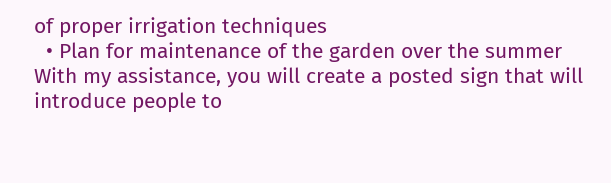of proper irrigation techniques
  • Plan for maintenance of the garden over the summer
With my assistance, you will create a posted sign that will introduce people to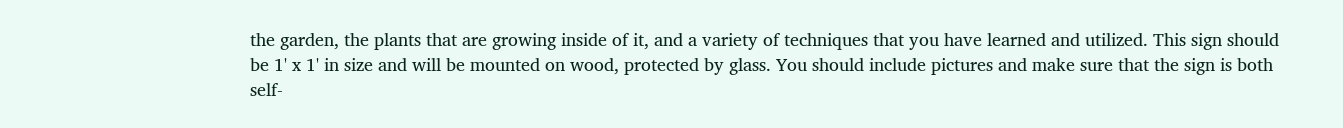the garden, the plants that are growing inside of it, and a variety of techniques that you have learned and utilized. This sign should be 1' x 1' in size and will be mounted on wood, protected by glass. You should include pictures and make sure that the sign is both self-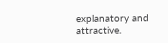explanatory and attractive.